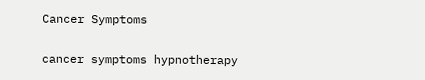Cancer Symptoms

cancer symptoms hypnotherapy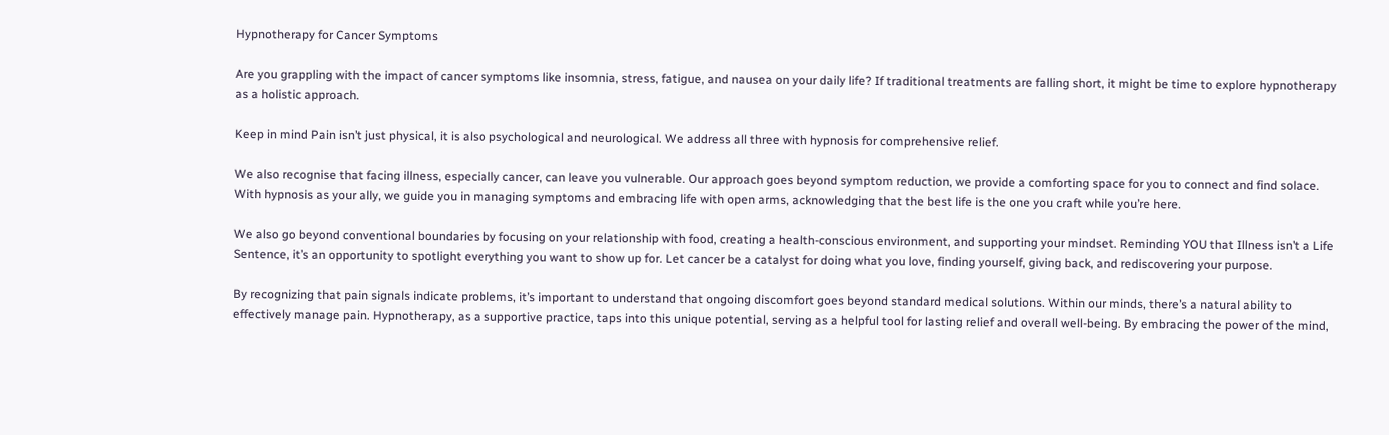Hypnotherapy for Cancer Symptoms

Are you grappling with the impact of cancer symptoms like insomnia, stress, fatigue, and nausea on your daily life? If traditional treatments are falling short, it might be time to explore hypnotherapy as a holistic approach.

Keep in mind Pain isn’t just physical, it is also psychological and neurological. We address all three with hypnosis for comprehensive relief.

We also recognise that facing illness, especially cancer, can leave you vulnerable. Our approach goes beyond symptom reduction, we provide a comforting space for you to connect and find solace. With hypnosis as your ally, we guide you in managing symptoms and embracing life with open arms, acknowledging that the best life is the one you craft while you’re here.

We also go beyond conventional boundaries by focusing on your relationship with food, creating a health-conscious environment, and supporting your mindset. Reminding YOU that Illness isn’t a Life Sentence, it’s an opportunity to spotlight everything you want to show up for. Let cancer be a catalyst for doing what you love, finding yourself, giving back, and rediscovering your purpose.

By recognizing that pain signals indicate problems, it’s important to understand that ongoing discomfort goes beyond standard medical solutions. Within our minds, there’s a natural ability to effectively manage pain. Hypnotherapy, as a supportive practice, taps into this unique potential, serving as a helpful tool for lasting relief and overall well-being. By embracing the power of the mind,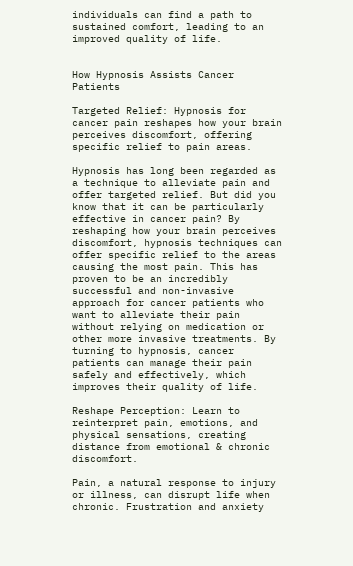individuals can find a path to sustained comfort, leading to an improved quality of life.


How Hypnosis Assists Cancer Patients

Targeted Relief: Hypnosis for cancer pain reshapes how your brain perceives discomfort, offering specific relief to pain areas.

Hypnosis has long been regarded as a technique to alleviate pain and offer targeted relief. But did you know that it can be particularly effective in cancer pain? By reshaping how your brain perceives discomfort, hypnosis techniques can offer specific relief to the areas causing the most pain. This has proven to be an incredibly successful and non-invasive approach for cancer patients who want to alleviate their pain without relying on medication or other more invasive treatments. By turning to hypnosis, cancer patients can manage their pain safely and effectively, which improves their quality of life.

Reshape Perception: Learn to reinterpret pain, emotions, and physical sensations, creating distance from emotional & chronic discomfort.

Pain, a natural response to injury or illness, can disrupt life when chronic. Frustration and anxiety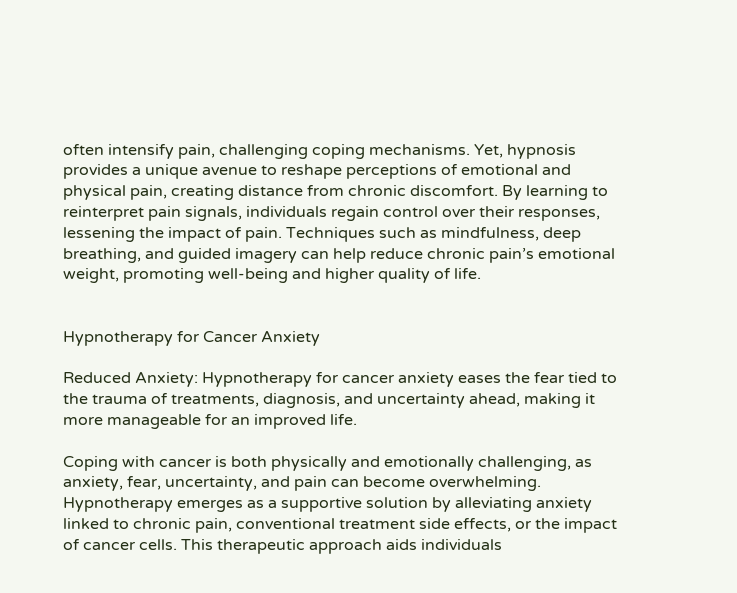often intensify pain, challenging coping mechanisms. Yet, hypnosis provides a unique avenue to reshape perceptions of emotional and physical pain, creating distance from chronic discomfort. By learning to reinterpret pain signals, individuals regain control over their responses, lessening the impact of pain. Techniques such as mindfulness, deep breathing, and guided imagery can help reduce chronic pain’s emotional weight, promoting well-being and higher quality of life.


Hypnotherapy for Cancer Anxiety

Reduced Anxiety: Hypnotherapy for cancer anxiety eases the fear tied to the trauma of treatments, diagnosis, and uncertainty ahead, making it more manageable for an improved life.

Coping with cancer is both physically and emotionally challenging, as anxiety, fear, uncertainty, and pain can become overwhelming. Hypnotherapy emerges as a supportive solution by alleviating anxiety linked to chronic pain, conventional treatment side effects, or the impact of cancer cells. This therapeutic approach aids individuals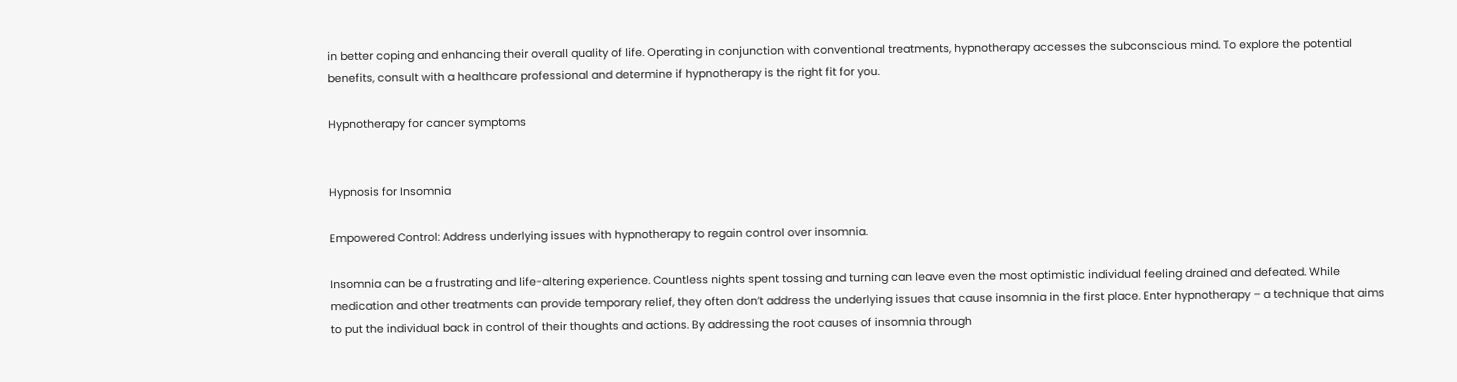in better coping and enhancing their overall quality of life. Operating in conjunction with conventional treatments, hypnotherapy accesses the subconscious mind. To explore the potential benefits, consult with a healthcare professional and determine if hypnotherapy is the right fit for you.

Hypnotherapy for cancer symptoms


Hypnosis for Insomnia

Empowered Control: Address underlying issues with hypnotherapy to regain control over insomnia.

Insomnia can be a frustrating and life-altering experience. Countless nights spent tossing and turning can leave even the most optimistic individual feeling drained and defeated. While medication and other treatments can provide temporary relief, they often don’t address the underlying issues that cause insomnia in the first place. Enter hypnotherapy – a technique that aims to put the individual back in control of their thoughts and actions. By addressing the root causes of insomnia through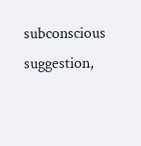subconscious suggestion,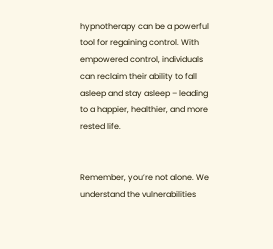hypnotherapy can be a powerful tool for regaining control. With empowered control, individuals can reclaim their ability to fall asleep and stay asleep – leading to a happier, healthier, and more rested life.


Remember, you’re not alone. We understand the vulnerabilities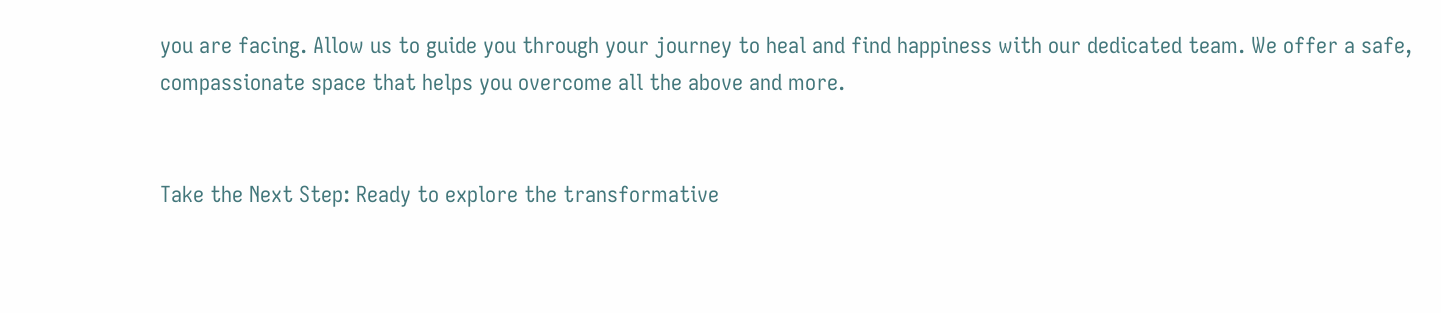you are facing. Allow us to guide you through your journey to heal and find happiness with our dedicated team. We offer a safe, compassionate space that helps you overcome all the above and more.


Take the Next Step: Ready to explore the transformative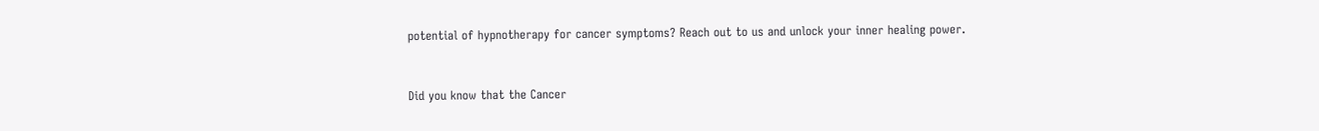potential of hypnotherapy for cancer symptoms? Reach out to us and unlock your inner healing power.


Did you know that the Cancer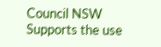Council NSW Supports the use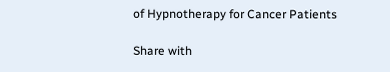of Hypnotherapy for Cancer Patients

Share with